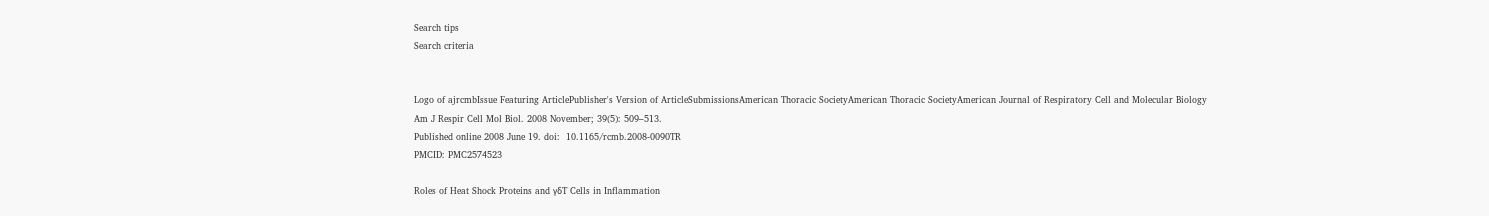Search tips
Search criteria


Logo of ajrcmbIssue Featuring ArticlePublisher's Version of ArticleSubmissionsAmerican Thoracic SocietyAmerican Thoracic SocietyAmerican Journal of Respiratory Cell and Molecular Biology
Am J Respir Cell Mol Biol. 2008 November; 39(5): 509–513.
Published online 2008 June 19. doi:  10.1165/rcmb.2008-0090TR
PMCID: PMC2574523

Roles of Heat Shock Proteins and γδT Cells in Inflammation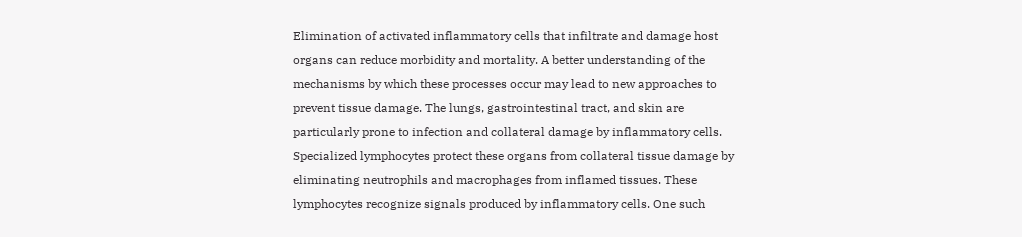Elimination of activated inflammatory cells that infiltrate and damage host organs can reduce morbidity and mortality. A better understanding of the mechanisms by which these processes occur may lead to new approaches to prevent tissue damage. The lungs, gastrointestinal tract, and skin are particularly prone to infection and collateral damage by inflammatory cells. Specialized lymphocytes protect these organs from collateral tissue damage by eliminating neutrophils and macrophages from inflamed tissues. These lymphocytes recognize signals produced by inflammatory cells. One such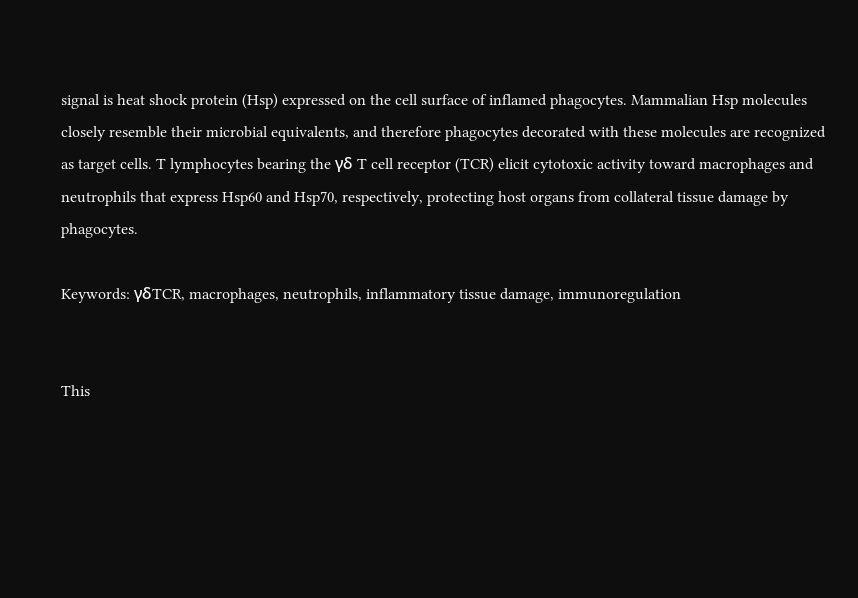signal is heat shock protein (Hsp) expressed on the cell surface of inflamed phagocytes. Mammalian Hsp molecules closely resemble their microbial equivalents, and therefore phagocytes decorated with these molecules are recognized as target cells. T lymphocytes bearing the γδ T cell receptor (TCR) elicit cytotoxic activity toward macrophages and neutrophils that express Hsp60 and Hsp70, respectively, protecting host organs from collateral tissue damage by phagocytes.

Keywords: γδTCR, macrophages, neutrophils, inflammatory tissue damage, immunoregulation


This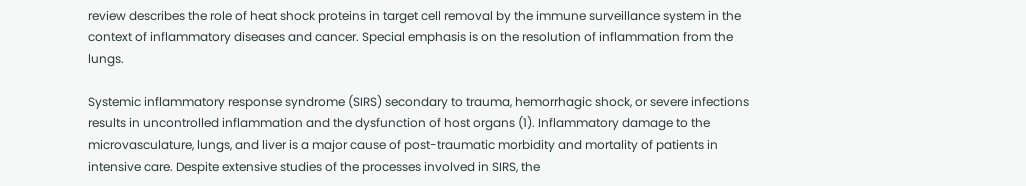review describes the role of heat shock proteins in target cell removal by the immune surveillance system in the context of inflammatory diseases and cancer. Special emphasis is on the resolution of inflammation from the lungs.

Systemic inflammatory response syndrome (SIRS) secondary to trauma, hemorrhagic shock, or severe infections results in uncontrolled inflammation and the dysfunction of host organs (1). Inflammatory damage to the microvasculature, lungs, and liver is a major cause of post-traumatic morbidity and mortality of patients in intensive care. Despite extensive studies of the processes involved in SIRS, the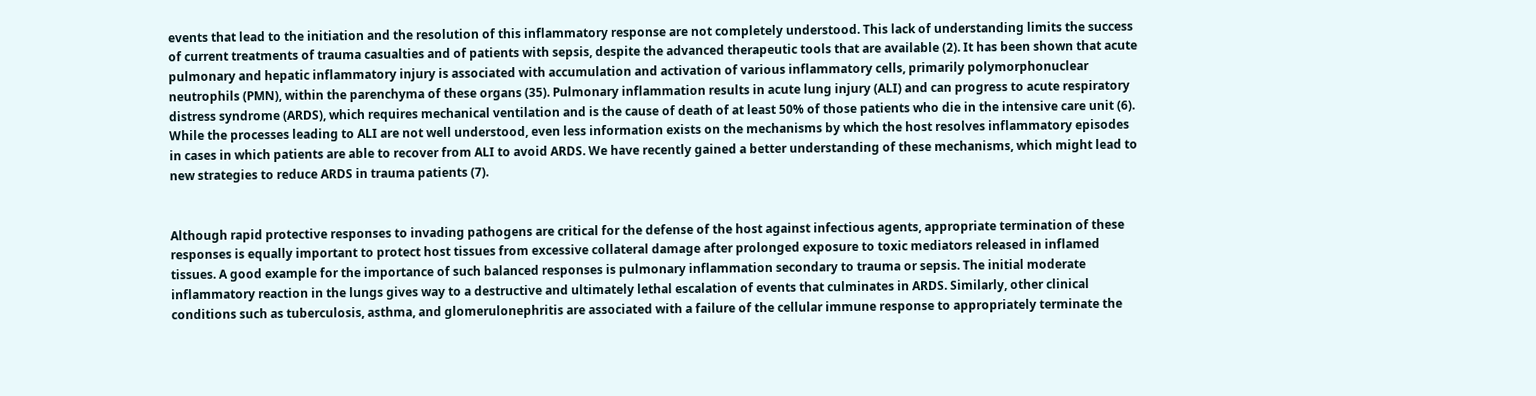events that lead to the initiation and the resolution of this inflammatory response are not completely understood. This lack of understanding limits the success of current treatments of trauma casualties and of patients with sepsis, despite the advanced therapeutic tools that are available (2). It has been shown that acute pulmonary and hepatic inflammatory injury is associated with accumulation and activation of various inflammatory cells, primarily polymorphonuclear neutrophils (PMN), within the parenchyma of these organs (35). Pulmonary inflammation results in acute lung injury (ALI) and can progress to acute respiratory distress syndrome (ARDS), which requires mechanical ventilation and is the cause of death of at least 50% of those patients who die in the intensive care unit (6). While the processes leading to ALI are not well understood, even less information exists on the mechanisms by which the host resolves inflammatory episodes in cases in which patients are able to recover from ALI to avoid ARDS. We have recently gained a better understanding of these mechanisms, which might lead to new strategies to reduce ARDS in trauma patients (7).


Although rapid protective responses to invading pathogens are critical for the defense of the host against infectious agents, appropriate termination of these responses is equally important to protect host tissues from excessive collateral damage after prolonged exposure to toxic mediators released in inflamed tissues. A good example for the importance of such balanced responses is pulmonary inflammation secondary to trauma or sepsis. The initial moderate inflammatory reaction in the lungs gives way to a destructive and ultimately lethal escalation of events that culminates in ARDS. Similarly, other clinical conditions such as tuberculosis, asthma, and glomerulonephritis are associated with a failure of the cellular immune response to appropriately terminate the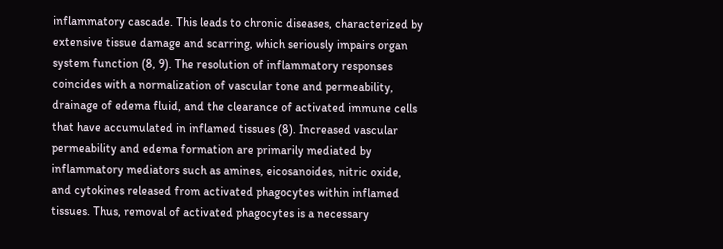inflammatory cascade. This leads to chronic diseases, characterized by extensive tissue damage and scarring, which seriously impairs organ system function (8, 9). The resolution of inflammatory responses coincides with a normalization of vascular tone and permeability, drainage of edema fluid, and the clearance of activated immune cells that have accumulated in inflamed tissues (8). Increased vascular permeability and edema formation are primarily mediated by inflammatory mediators such as amines, eicosanoides, nitric oxide, and cytokines released from activated phagocytes within inflamed tissues. Thus, removal of activated phagocytes is a necessary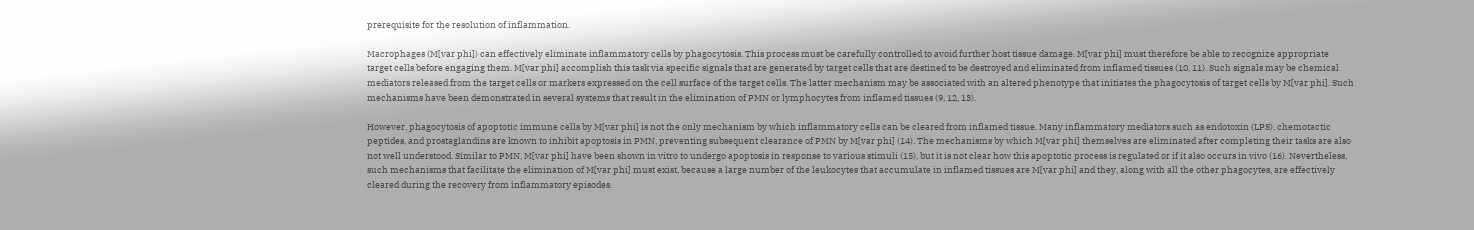prerequisite for the resolution of inflammation.

Macrophages (M[var phi]) can effectively eliminate inflammatory cells by phagocytosis. This process must be carefully controlled to avoid further host tissue damage. M[var phi] must therefore be able to recognize appropriate target cells before engaging them. M[var phi] accomplish this task via specific signals that are generated by target cells that are destined to be destroyed and eliminated from inflamed tissues (10, 11). Such signals may be chemical mediators released from the target cells or markers expressed on the cell surface of the target cells. The latter mechanism may be associated with an altered phenotype that initiates the phagocytosis of target cells by M[var phi]. Such mechanisms have been demonstrated in several systems that result in the elimination of PMN or lymphocytes from inflamed tissues (9, 12, 13).

However, phagocytosis of apoptotic immune cells by M[var phi] is not the only mechanism by which inflammatory cells can be cleared from inflamed tissue. Many inflammatory mediators such as endotoxin (LPS), chemotactic peptides, and prostaglandins are known to inhibit apoptosis in PMN, preventing subsequent clearance of PMN by M[var phi] (14). The mechanisms by which M[var phi] themselves are eliminated after completing their tasks are also not well understood. Similar to PMN, M[var phi] have been shown in vitro to undergo apoptosis in response to various stimuli (15), but it is not clear how this apoptotic process is regulated or if it also occurs in vivo (16). Nevertheless, such mechanisms that facilitate the elimination of M[var phi] must exist, because a large number of the leukocytes that accumulate in inflamed tissues are M[var phi] and they, along with all the other phagocytes, are effectively cleared during the recovery from inflammatory episodes.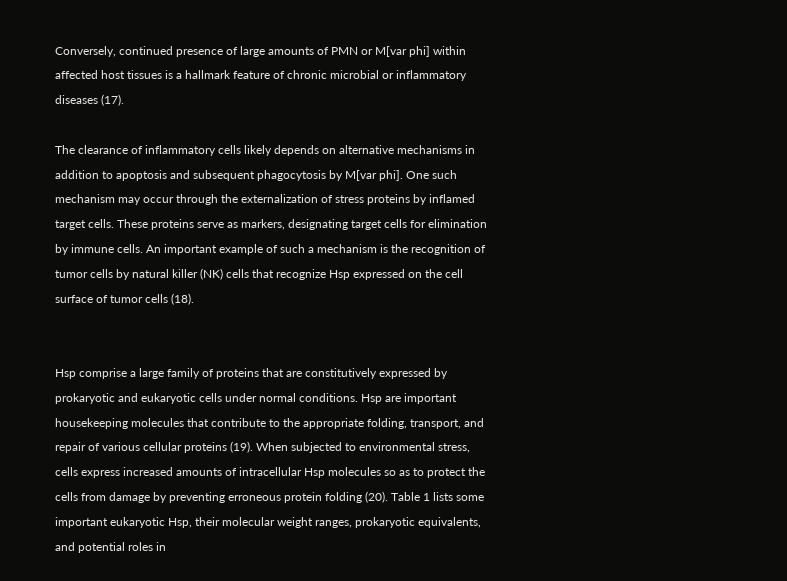Conversely, continued presence of large amounts of PMN or M[var phi] within affected host tissues is a hallmark feature of chronic microbial or inflammatory diseases (17).

The clearance of inflammatory cells likely depends on alternative mechanisms in addition to apoptosis and subsequent phagocytosis by M[var phi]. One such mechanism may occur through the externalization of stress proteins by inflamed target cells. These proteins serve as markers, designating target cells for elimination by immune cells. An important example of such a mechanism is the recognition of tumor cells by natural killer (NK) cells that recognize Hsp expressed on the cell surface of tumor cells (18).


Hsp comprise a large family of proteins that are constitutively expressed by prokaryotic and eukaryotic cells under normal conditions. Hsp are important housekeeping molecules that contribute to the appropriate folding, transport, and repair of various cellular proteins (19). When subjected to environmental stress, cells express increased amounts of intracellular Hsp molecules so as to protect the cells from damage by preventing erroneous protein folding (20). Table 1 lists some important eukaryotic Hsp, their molecular weight ranges, prokaryotic equivalents, and potential roles in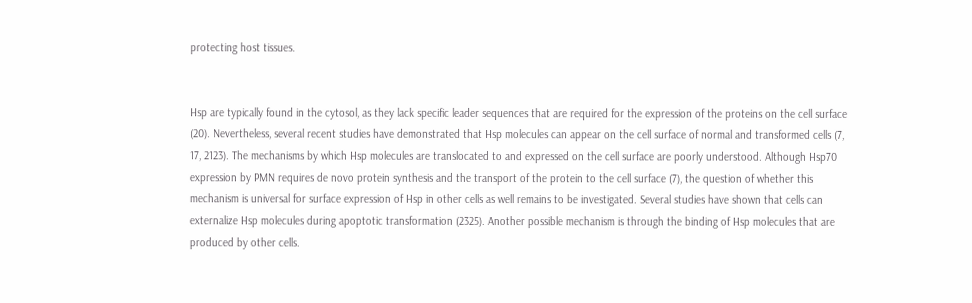protecting host tissues.


Hsp are typically found in the cytosol, as they lack specific leader sequences that are required for the expression of the proteins on the cell surface (20). Nevertheless, several recent studies have demonstrated that Hsp molecules can appear on the cell surface of normal and transformed cells (7, 17, 2123). The mechanisms by which Hsp molecules are translocated to and expressed on the cell surface are poorly understood. Although Hsp70 expression by PMN requires de novo protein synthesis and the transport of the protein to the cell surface (7), the question of whether this mechanism is universal for surface expression of Hsp in other cells as well remains to be investigated. Several studies have shown that cells can externalize Hsp molecules during apoptotic transformation (2325). Another possible mechanism is through the binding of Hsp molecules that are produced by other cells.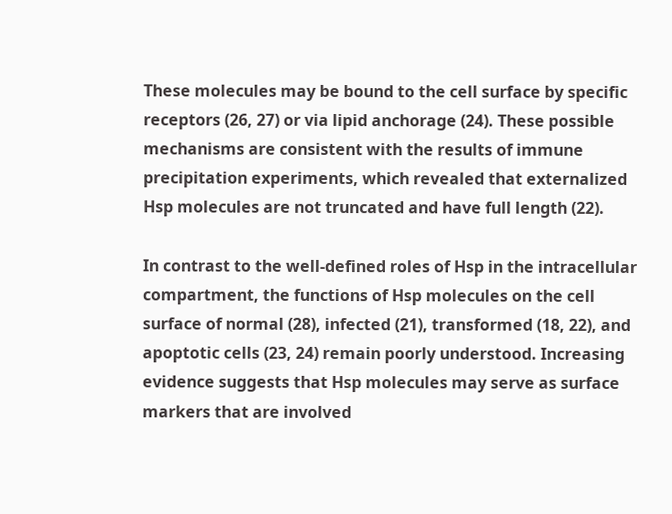These molecules may be bound to the cell surface by specific receptors (26, 27) or via lipid anchorage (24). These possible mechanisms are consistent with the results of immune precipitation experiments, which revealed that externalized Hsp molecules are not truncated and have full length (22).

In contrast to the well-defined roles of Hsp in the intracellular compartment, the functions of Hsp molecules on the cell surface of normal (28), infected (21), transformed (18, 22), and apoptotic cells (23, 24) remain poorly understood. Increasing evidence suggests that Hsp molecules may serve as surface markers that are involved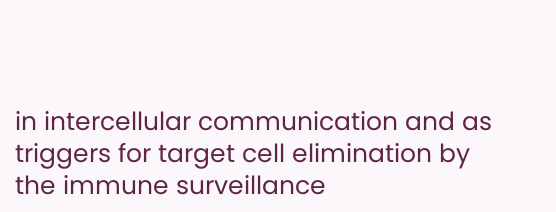in intercellular communication and as triggers for target cell elimination by the immune surveillance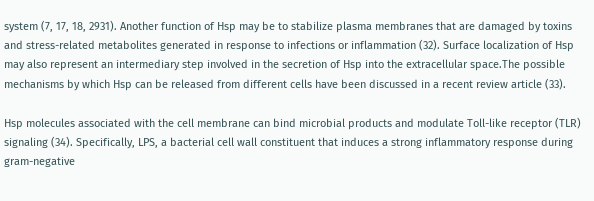system (7, 17, 18, 2931). Another function of Hsp may be to stabilize plasma membranes that are damaged by toxins and stress-related metabolites generated in response to infections or inflammation (32). Surface localization of Hsp may also represent an intermediary step involved in the secretion of Hsp into the extracellular space.The possible mechanisms by which Hsp can be released from different cells have been discussed in a recent review article (33).

Hsp molecules associated with the cell membrane can bind microbial products and modulate Toll-like receptor (TLR) signaling (34). Specifically, LPS, a bacterial cell wall constituent that induces a strong inflammatory response during gram-negative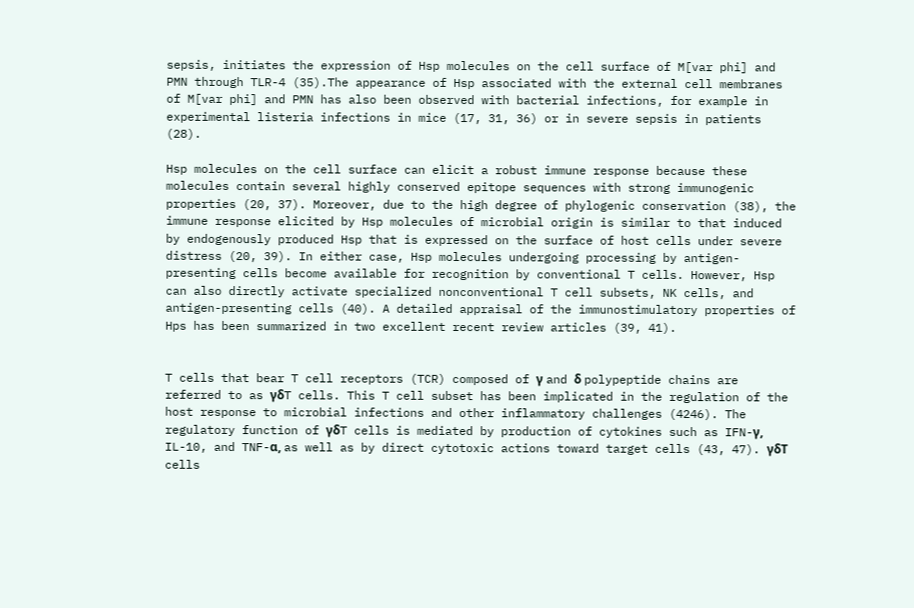sepsis, initiates the expression of Hsp molecules on the cell surface of M[var phi] and PMN through TLR-4 (35).The appearance of Hsp associated with the external cell membranes of M[var phi] and PMN has also been observed with bacterial infections, for example in experimental listeria infections in mice (17, 31, 36) or in severe sepsis in patients (28).

Hsp molecules on the cell surface can elicit a robust immune response because these molecules contain several highly conserved epitope sequences with strong immunogenic properties (20, 37). Moreover, due to the high degree of phylogenic conservation (38), the immune response elicited by Hsp molecules of microbial origin is similar to that induced by endogenously produced Hsp that is expressed on the surface of host cells under severe distress (20, 39). In either case, Hsp molecules undergoing processing by antigen-presenting cells become available for recognition by conventional T cells. However, Hsp can also directly activate specialized nonconventional T cell subsets, NK cells, and antigen-presenting cells (40). A detailed appraisal of the immunostimulatory properties of Hps has been summarized in two excellent recent review articles (39, 41).


T cells that bear T cell receptors (TCR) composed of γ and δ polypeptide chains are referred to as γδT cells. This T cell subset has been implicated in the regulation of the host response to microbial infections and other inflammatory challenges (4246). The regulatory function of γδT cells is mediated by production of cytokines such as IFN-γ, IL-10, and TNF-α, as well as by direct cytotoxic actions toward target cells (43, 47). γδT cells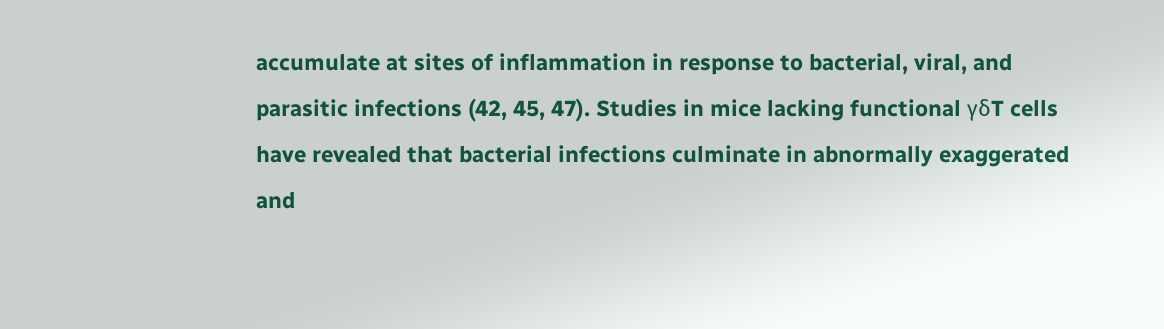accumulate at sites of inflammation in response to bacterial, viral, and parasitic infections (42, 45, 47). Studies in mice lacking functional γδT cells have revealed that bacterial infections culminate in abnormally exaggerated and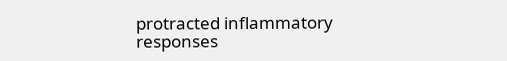protracted inflammatory responses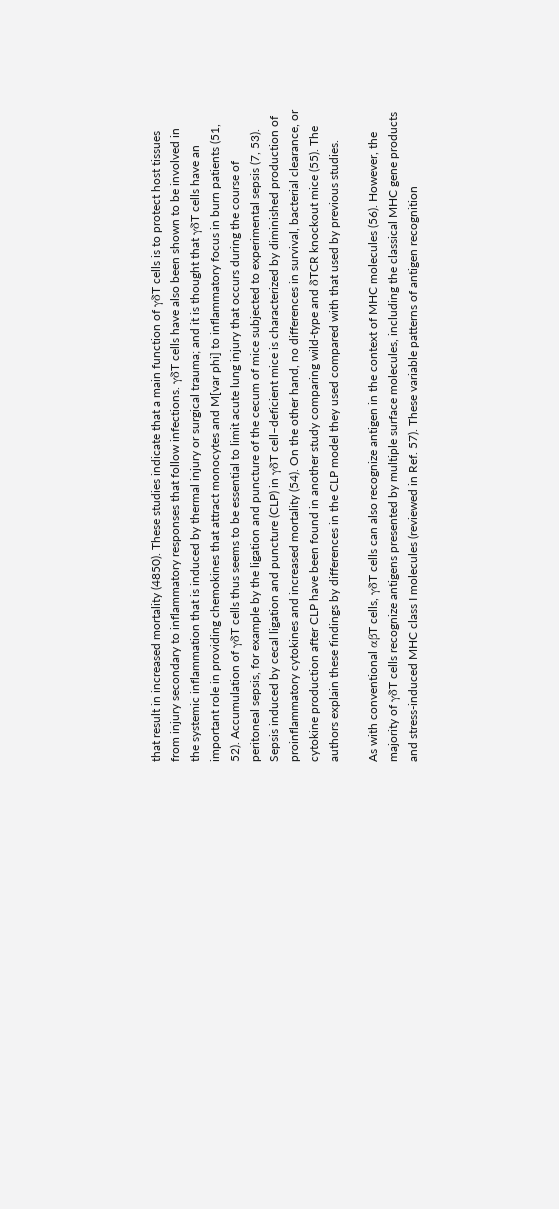that result in increased mortality (4850). These studies indicate that a main function of γδT cells is to protect host tissues from injury secondary to inflammatory responses that follow infections. γδT cells have also been shown to be involved in the systemic inflammation that is induced by thermal injury or surgical trauma; and it is thought that γδT cells have an important role in providing chemokines that attract monocytes and M[var phi] to inflammatory focus in burn patients (51, 52). Accumulation of γδT cells thus seems to be essential to limit acute lung injury that occurs during the course of peritoneal sepsis, for example by the ligation and puncture of the cecum of mice subjected to experimental sepsis (7, 53). Sepsis induced by cecal ligation and puncture (CLP) in γδT cell–deficient mice is characterized by diminished production of proinflammatory cytokines and increased mortality (54). On the other hand, no differences in survival, bacterial clearance, or cytokine production after CLP have been found in another study comparing wild-type and δTCR knockout mice (55). The authors explain these findings by differences in the CLP model they used compared with that used by previous studies.

As with conventional αβT cells, γδT cells can also recognize antigen in the context of MHC molecules (56). However, the majority of γδT cells recognize antigens presented by multiple surface molecules, including the classical MHC gene products and stress-induced MHC class I molecules (reviewed in Ref. 57). These variable patterns of antigen recognition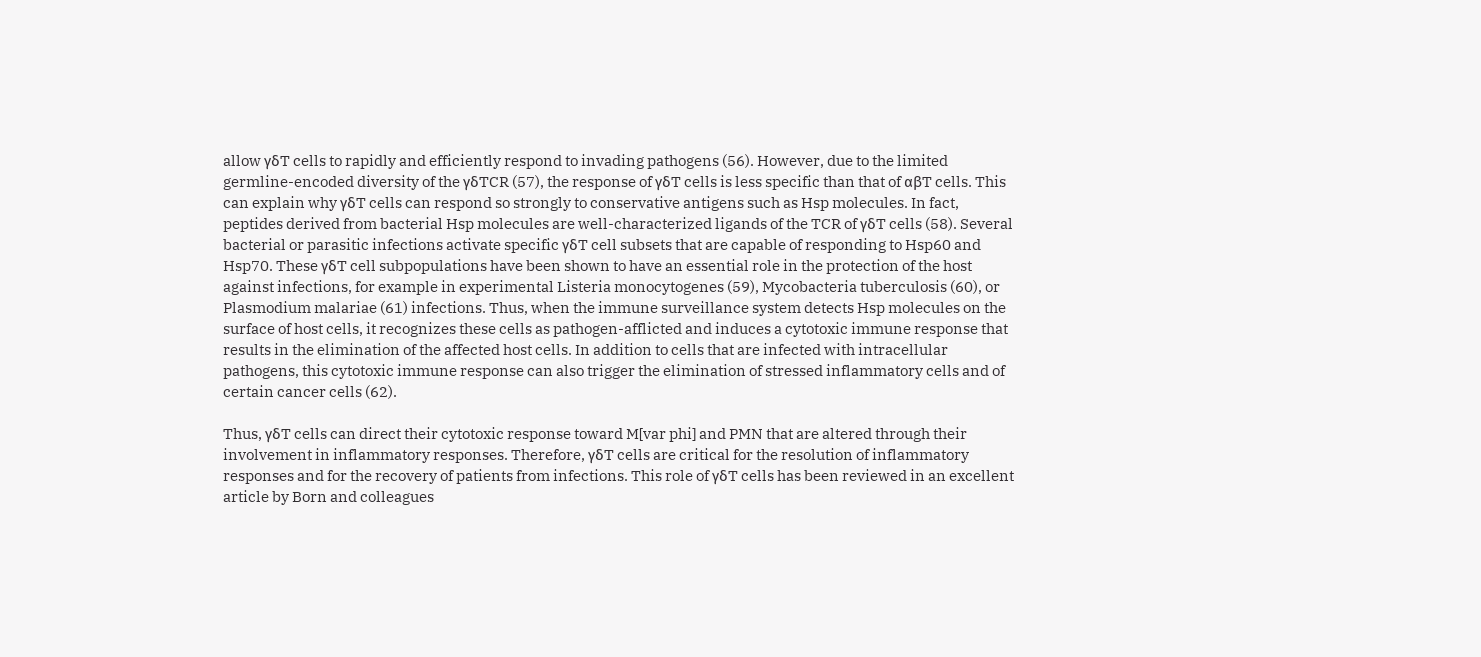allow γδT cells to rapidly and efficiently respond to invading pathogens (56). However, due to the limited germline-encoded diversity of the γδTCR (57), the response of γδT cells is less specific than that of αβT cells. This can explain why γδT cells can respond so strongly to conservative antigens such as Hsp molecules. In fact, peptides derived from bacterial Hsp molecules are well-characterized ligands of the TCR of γδT cells (58). Several bacterial or parasitic infections activate specific γδT cell subsets that are capable of responding to Hsp60 and Hsp70. These γδT cell subpopulations have been shown to have an essential role in the protection of the host against infections, for example in experimental Listeria monocytogenes (59), Mycobacteria tuberculosis (60), or Plasmodium malariae (61) infections. Thus, when the immune surveillance system detects Hsp molecules on the surface of host cells, it recognizes these cells as pathogen-afflicted and induces a cytotoxic immune response that results in the elimination of the affected host cells. In addition to cells that are infected with intracellular pathogens, this cytotoxic immune response can also trigger the elimination of stressed inflammatory cells and of certain cancer cells (62).

Thus, γδT cells can direct their cytotoxic response toward M[var phi] and PMN that are altered through their involvement in inflammatory responses. Therefore, γδT cells are critical for the resolution of inflammatory responses and for the recovery of patients from infections. This role of γδT cells has been reviewed in an excellent article by Born and colleagues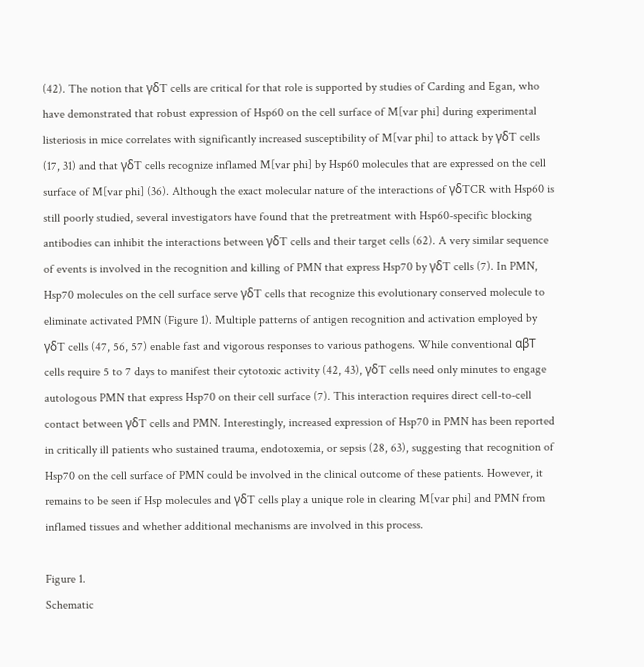(42). The notion that γδT cells are critical for that role is supported by studies of Carding and Egan, who have demonstrated that robust expression of Hsp60 on the cell surface of M[var phi] during experimental listeriosis in mice correlates with significantly increased susceptibility of M[var phi] to attack by γδT cells (17, 31) and that γδT cells recognize inflamed M[var phi] by Hsp60 molecules that are expressed on the cell surface of M[var phi] (36). Although the exact molecular nature of the interactions of γδTCR with Hsp60 is still poorly studied, several investigators have found that the pretreatment with Hsp60-specific blocking antibodies can inhibit the interactions between γδT cells and their target cells (62). A very similar sequence of events is involved in the recognition and killing of PMN that express Hsp70 by γδT cells (7). In PMN, Hsp70 molecules on the cell surface serve γδT cells that recognize this evolutionary conserved molecule to eliminate activated PMN (Figure 1). Multiple patterns of antigen recognition and activation employed by γδT cells (47, 56, 57) enable fast and vigorous responses to various pathogens. While conventional αβT cells require 5 to 7 days to manifest their cytotoxic activity (42, 43), γδT cells need only minutes to engage autologous PMN that express Hsp70 on their cell surface (7). This interaction requires direct cell-to-cell contact between γδT cells and PMN. Interestingly, increased expression of Hsp70 in PMN has been reported in critically ill patients who sustained trauma, endotoxemia, or sepsis (28, 63), suggesting that recognition of Hsp70 on the cell surface of PMN could be involved in the clinical outcome of these patients. However, it remains to be seen if Hsp molecules and γδT cells play a unique role in clearing M[var phi] and PMN from inflamed tissues and whether additional mechanisms are involved in this process.

Figure 1.
Schematic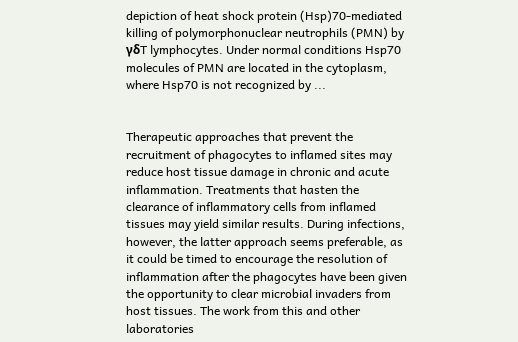depiction of heat shock protein (Hsp)70-mediated killing of polymorphonuclear neutrophils (PMN) by γδT lymphocytes. Under normal conditions Hsp70 molecules of PMN are located in the cytoplasm, where Hsp70 is not recognized by ...


Therapeutic approaches that prevent the recruitment of phagocytes to inflamed sites may reduce host tissue damage in chronic and acute inflammation. Treatments that hasten the clearance of inflammatory cells from inflamed tissues may yield similar results. During infections, however, the latter approach seems preferable, as it could be timed to encourage the resolution of inflammation after the phagocytes have been given the opportunity to clear microbial invaders from host tissues. The work from this and other laboratories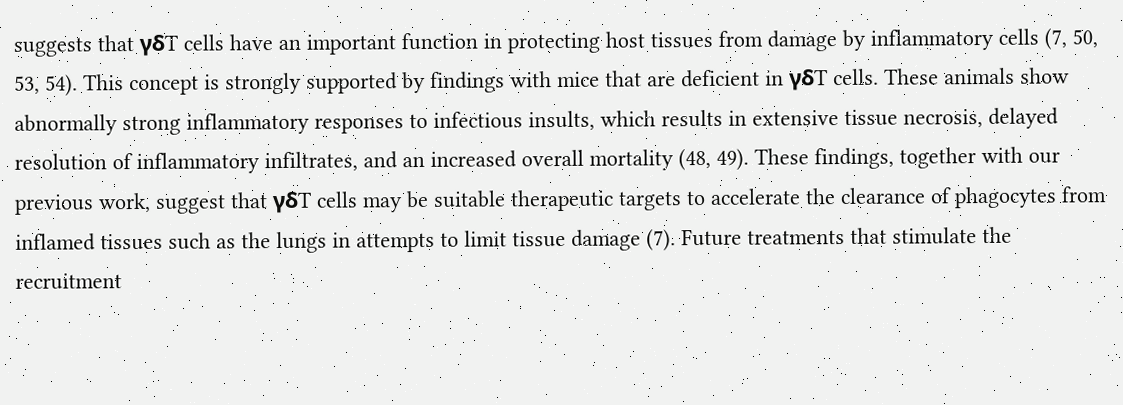suggests that γδT cells have an important function in protecting host tissues from damage by inflammatory cells (7, 50, 53, 54). This concept is strongly supported by findings with mice that are deficient in γδT cells. These animals show abnormally strong inflammatory responses to infectious insults, which results in extensive tissue necrosis, delayed resolution of inflammatory infiltrates, and an increased overall mortality (48, 49). These findings, together with our previous work, suggest that γδT cells may be suitable therapeutic targets to accelerate the clearance of phagocytes from inflamed tissues such as the lungs in attempts to limit tissue damage (7). Future treatments that stimulate the recruitment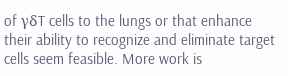of γδT cells to the lungs or that enhance their ability to recognize and eliminate target cells seem feasible. More work is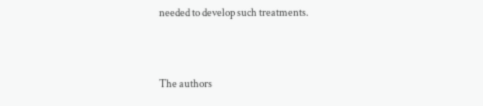needed to develop such treatments.


The authors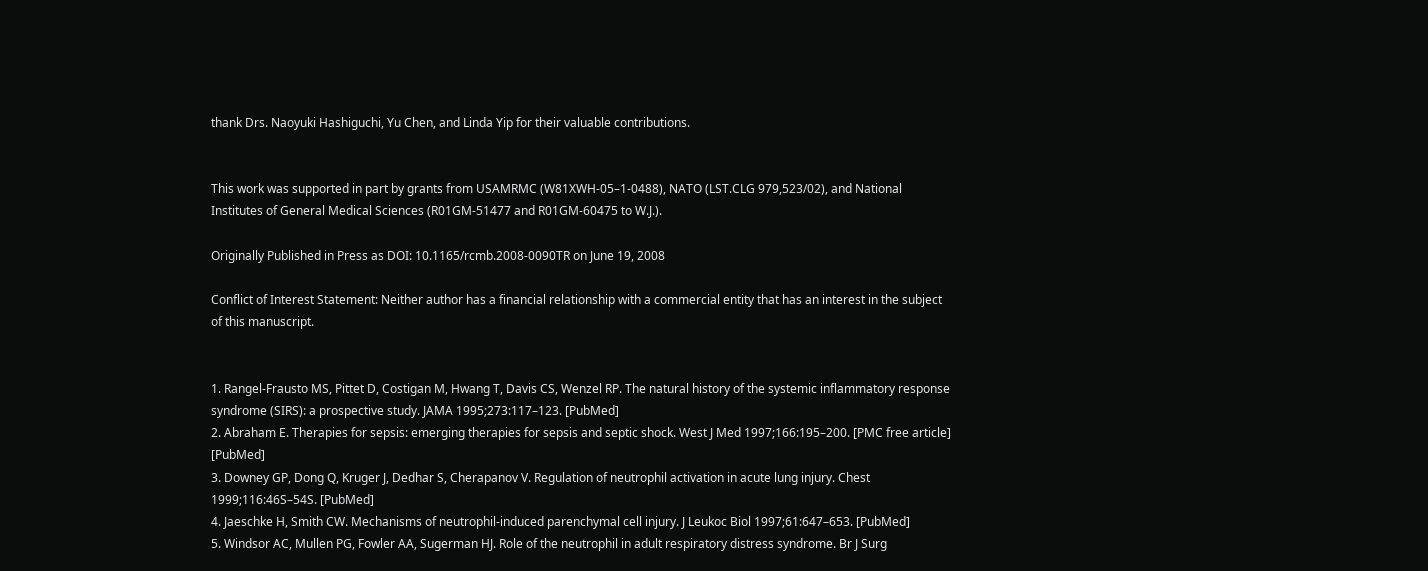thank Drs. Naoyuki Hashiguchi, Yu Chen, and Linda Yip for their valuable contributions.


This work was supported in part by grants from USAMRMC (W81XWH-05–1-0488), NATO (LST.CLG 979,523/02), and National Institutes of General Medical Sciences (R01GM-51477 and R01GM-60475 to W.J.).

Originally Published in Press as DOI: 10.1165/rcmb.2008-0090TR on June 19, 2008

Conflict of Interest Statement: Neither author has a financial relationship with a commercial entity that has an interest in the subject of this manuscript.


1. Rangel-Frausto MS, Pittet D, Costigan M, Hwang T, Davis CS, Wenzel RP. The natural history of the systemic inflammatory response syndrome (SIRS): a prospective study. JAMA 1995;273:117–123. [PubMed]
2. Abraham E. Therapies for sepsis: emerging therapies for sepsis and septic shock. West J Med 1997;166:195–200. [PMC free article] [PubMed]
3. Downey GP, Dong Q, Kruger J, Dedhar S, Cherapanov V. Regulation of neutrophil activation in acute lung injury. Chest 1999;116:46S–54S. [PubMed]
4. Jaeschke H, Smith CW. Mechanisms of neutrophil-induced parenchymal cell injury. J Leukoc Biol 1997;61:647–653. [PubMed]
5. Windsor AC, Mullen PG, Fowler AA, Sugerman HJ. Role of the neutrophil in adult respiratory distress syndrome. Br J Surg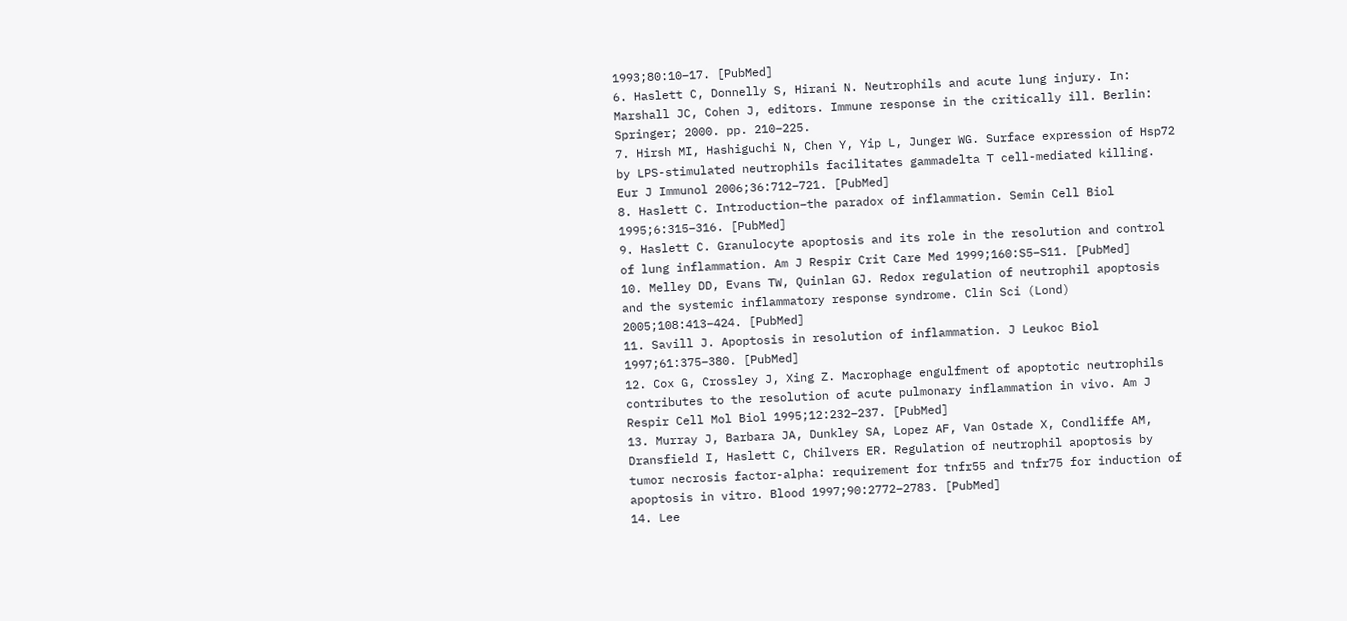1993;80:10–17. [PubMed]
6. Haslett C, Donnelly S, Hirani N. Neutrophils and acute lung injury. In: Marshall JC, Cohen J, editors. Immune response in the critically ill. Berlin: Springer; 2000. pp. 210–225.
7. Hirsh MI, Hashiguchi N, Chen Y, Yip L, Junger WG. Surface expression of Hsp72 by LPS-stimulated neutrophils facilitates gammadelta T cell-mediated killing. Eur J Immunol 2006;36:712–721. [PubMed]
8. Haslett C. Introduction–the paradox of inflammation. Semin Cell Biol 1995;6:315–316. [PubMed]
9. Haslett C. Granulocyte apoptosis and its role in the resolution and control of lung inflammation. Am J Respir Crit Care Med 1999;160:S5–S11. [PubMed]
10. Melley DD, Evans TW, Quinlan GJ. Redox regulation of neutrophil apoptosis and the systemic inflammatory response syndrome. Clin Sci (Lond) 2005;108:413–424. [PubMed]
11. Savill J. Apoptosis in resolution of inflammation. J Leukoc Biol 1997;61:375–380. [PubMed]
12. Cox G, Crossley J, Xing Z. Macrophage engulfment of apoptotic neutrophils contributes to the resolution of acute pulmonary inflammation in vivo. Am J Respir Cell Mol Biol 1995;12:232–237. [PubMed]
13. Murray J, Barbara JA, Dunkley SA, Lopez AF, Van Ostade X, Condliffe AM, Dransfield I, Haslett C, Chilvers ER. Regulation of neutrophil apoptosis by tumor necrosis factor-alpha: requirement for tnfr55 and tnfr75 for induction of apoptosis in vitro. Blood 1997;90:2772–2783. [PubMed]
14. Lee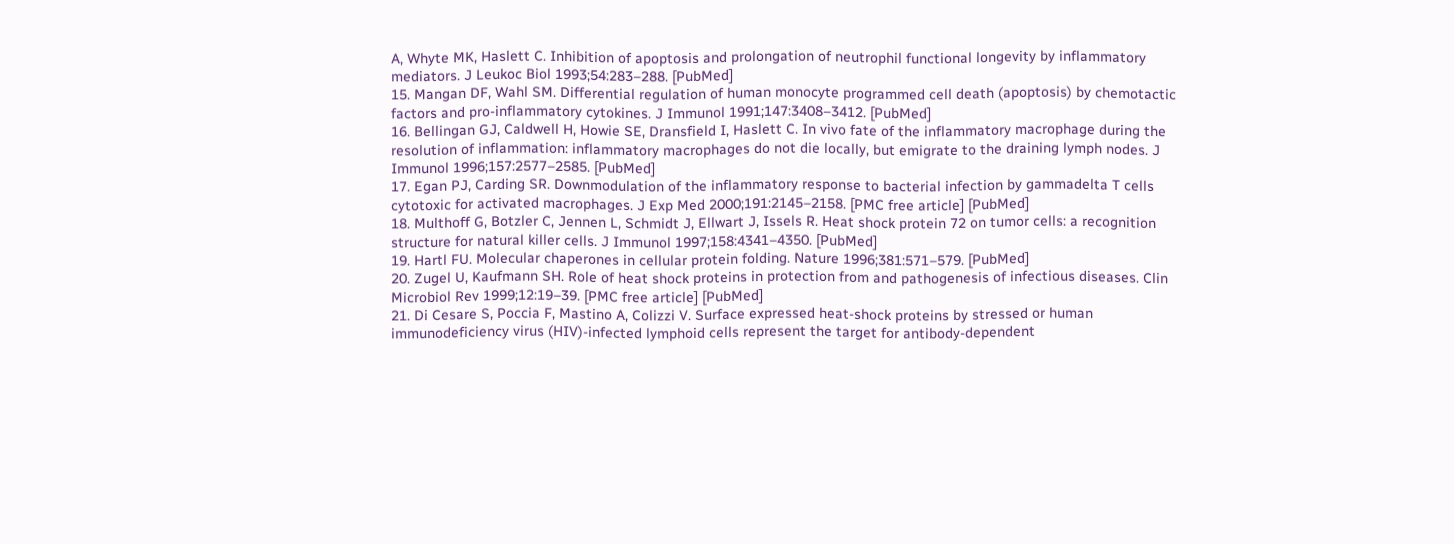A, Whyte MK, Haslett C. Inhibition of apoptosis and prolongation of neutrophil functional longevity by inflammatory mediators. J Leukoc Biol 1993;54:283–288. [PubMed]
15. Mangan DF, Wahl SM. Differential regulation of human monocyte programmed cell death (apoptosis) by chemotactic factors and pro-inflammatory cytokines. J Immunol 1991;147:3408–3412. [PubMed]
16. Bellingan GJ, Caldwell H, Howie SE, Dransfield I, Haslett C. In vivo fate of the inflammatory macrophage during the resolution of inflammation: inflammatory macrophages do not die locally, but emigrate to the draining lymph nodes. J Immunol 1996;157:2577–2585. [PubMed]
17. Egan PJ, Carding SR. Downmodulation of the inflammatory response to bacterial infection by gammadelta T cells cytotoxic for activated macrophages. J Exp Med 2000;191:2145–2158. [PMC free article] [PubMed]
18. Multhoff G, Botzler C, Jennen L, Schmidt J, Ellwart J, Issels R. Heat shock protein 72 on tumor cells: a recognition structure for natural killer cells. J Immunol 1997;158:4341–4350. [PubMed]
19. Hartl FU. Molecular chaperones in cellular protein folding. Nature 1996;381:571–579. [PubMed]
20. Zugel U, Kaufmann SH. Role of heat shock proteins in protection from and pathogenesis of infectious diseases. Clin Microbiol Rev 1999;12:19–39. [PMC free article] [PubMed]
21. Di Cesare S, Poccia F, Mastino A, Colizzi V. Surface expressed heat-shock proteins by stressed or human immunodeficiency virus (HIV)-infected lymphoid cells represent the target for antibody-dependent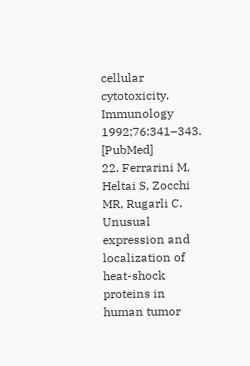cellular cytotoxicity. Immunology 1992;76:341–343. [PubMed]
22. Ferrarini M, Heltai S, Zocchi MR, Rugarli C. Unusual expression and localization of heat-shock proteins in human tumor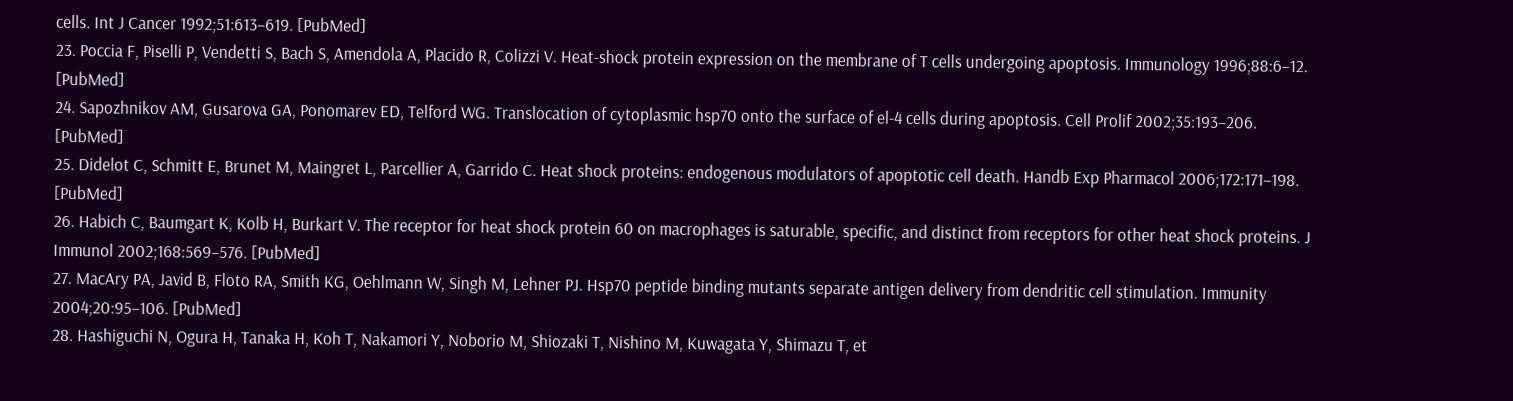cells. Int J Cancer 1992;51:613–619. [PubMed]
23. Poccia F, Piselli P, Vendetti S, Bach S, Amendola A, Placido R, Colizzi V. Heat-shock protein expression on the membrane of T cells undergoing apoptosis. Immunology 1996;88:6–12. [PubMed]
24. Sapozhnikov AM, Gusarova GA, Ponomarev ED, Telford WG. Translocation of cytoplasmic hsp70 onto the surface of el-4 cells during apoptosis. Cell Prolif 2002;35:193–206. [PubMed]
25. Didelot C, Schmitt E, Brunet M, Maingret L, Parcellier A, Garrido C. Heat shock proteins: endogenous modulators of apoptotic cell death. Handb Exp Pharmacol 2006;172:171–198. [PubMed]
26. Habich C, Baumgart K, Kolb H, Burkart V. The receptor for heat shock protein 60 on macrophages is saturable, specific, and distinct from receptors for other heat shock proteins. J Immunol 2002;168:569–576. [PubMed]
27. MacAry PA, Javid B, Floto RA, Smith KG, Oehlmann W, Singh M, Lehner PJ. Hsp70 peptide binding mutants separate antigen delivery from dendritic cell stimulation. Immunity 2004;20:95–106. [PubMed]
28. Hashiguchi N, Ogura H, Tanaka H, Koh T, Nakamori Y, Noborio M, Shiozaki T, Nishino M, Kuwagata Y, Shimazu T, et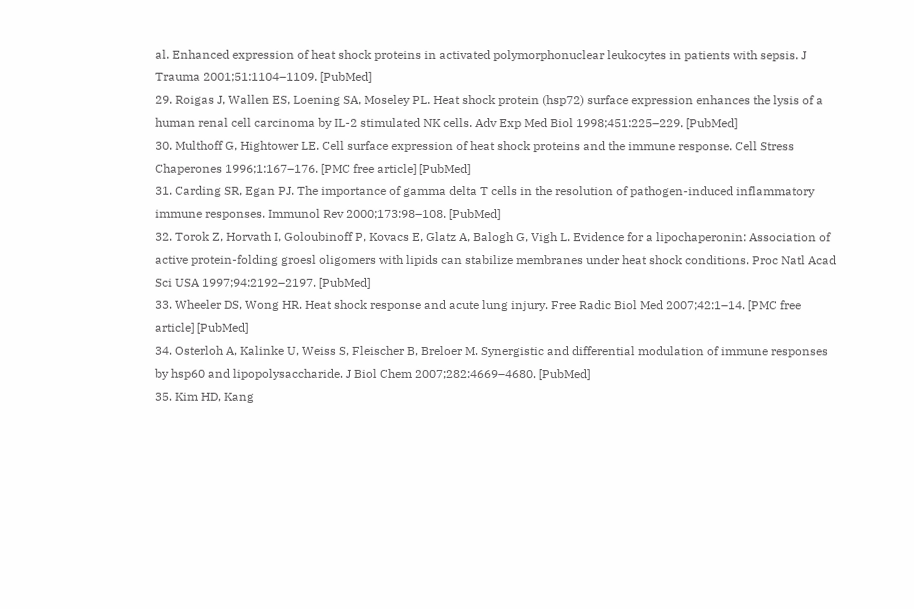al. Enhanced expression of heat shock proteins in activated polymorphonuclear leukocytes in patients with sepsis. J Trauma 2001;51:1104–1109. [PubMed]
29. Roigas J, Wallen ES, Loening SA, Moseley PL. Heat shock protein (hsp72) surface expression enhances the lysis of a human renal cell carcinoma by IL-2 stimulated NK cells. Adv Exp Med Biol 1998;451:225–229. [PubMed]
30. Multhoff G, Hightower LE. Cell surface expression of heat shock proteins and the immune response. Cell Stress Chaperones 1996;1:167–176. [PMC free article] [PubMed]
31. Carding SR, Egan PJ. The importance of gamma delta T cells in the resolution of pathogen-induced inflammatory immune responses. Immunol Rev 2000;173:98–108. [PubMed]
32. Torok Z, Horvath I, Goloubinoff P, Kovacs E, Glatz A, Balogh G, Vigh L. Evidence for a lipochaperonin: Association of active protein-folding groesl oligomers with lipids can stabilize membranes under heat shock conditions. Proc Natl Acad Sci USA 1997;94:2192–2197. [PubMed]
33. Wheeler DS, Wong HR. Heat shock response and acute lung injury. Free Radic Biol Med 2007;42:1–14. [PMC free article] [PubMed]
34. Osterloh A, Kalinke U, Weiss S, Fleischer B, Breloer M. Synergistic and differential modulation of immune responses by hsp60 and lipopolysaccharide. J Biol Chem 2007;282:4669–4680. [PubMed]
35. Kim HD, Kang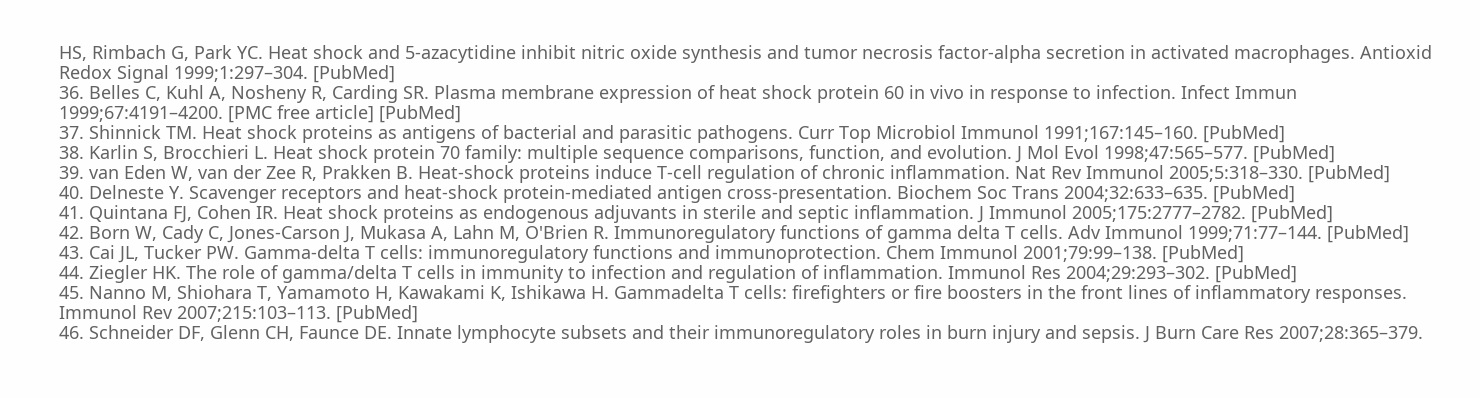HS, Rimbach G, Park YC. Heat shock and 5-azacytidine inhibit nitric oxide synthesis and tumor necrosis factor-alpha secretion in activated macrophages. Antioxid Redox Signal 1999;1:297–304. [PubMed]
36. Belles C, Kuhl A, Nosheny R, Carding SR. Plasma membrane expression of heat shock protein 60 in vivo in response to infection. Infect Immun 1999;67:4191–4200. [PMC free article] [PubMed]
37. Shinnick TM. Heat shock proteins as antigens of bacterial and parasitic pathogens. Curr Top Microbiol Immunol 1991;167:145–160. [PubMed]
38. Karlin S, Brocchieri L. Heat shock protein 70 family: multiple sequence comparisons, function, and evolution. J Mol Evol 1998;47:565–577. [PubMed]
39. van Eden W, van der Zee R, Prakken B. Heat-shock proteins induce T-cell regulation of chronic inflammation. Nat Rev Immunol 2005;5:318–330. [PubMed]
40. Delneste Y. Scavenger receptors and heat-shock protein-mediated antigen cross-presentation. Biochem Soc Trans 2004;32:633–635. [PubMed]
41. Quintana FJ, Cohen IR. Heat shock proteins as endogenous adjuvants in sterile and septic inflammation. J Immunol 2005;175:2777–2782. [PubMed]
42. Born W, Cady C, Jones-Carson J, Mukasa A, Lahn M, O'Brien R. Immunoregulatory functions of gamma delta T cells. Adv Immunol 1999;71:77–144. [PubMed]
43. Cai JL, Tucker PW. Gamma-delta T cells: immunoregulatory functions and immunoprotection. Chem Immunol 2001;79:99–138. [PubMed]
44. Ziegler HK. The role of gamma/delta T cells in immunity to infection and regulation of inflammation. Immunol Res 2004;29:293–302. [PubMed]
45. Nanno M, Shiohara T, Yamamoto H, Kawakami K, Ishikawa H. Gammadelta T cells: firefighters or fire boosters in the front lines of inflammatory responses. Immunol Rev 2007;215:103–113. [PubMed]
46. Schneider DF, Glenn CH, Faunce DE. Innate lymphocyte subsets and their immunoregulatory roles in burn injury and sepsis. J Burn Care Res 2007;28:365–379.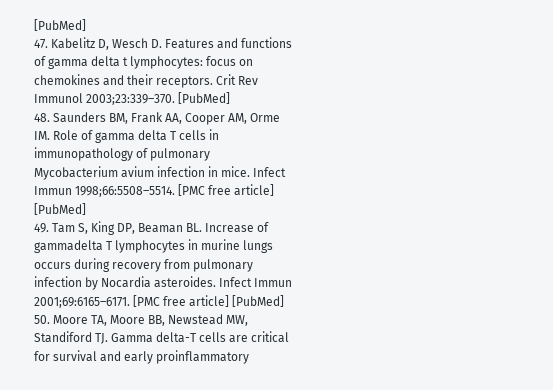[PubMed]
47. Kabelitz D, Wesch D. Features and functions of gamma delta t lymphocytes: focus on chemokines and their receptors. Crit Rev Immunol 2003;23:339–370. [PubMed]
48. Saunders BM, Frank AA, Cooper AM, Orme IM. Role of gamma delta T cells in immunopathology of pulmonary Mycobacterium avium infection in mice. Infect Immun 1998;66:5508–5514. [PMC free article] [PubMed]
49. Tam S, King DP, Beaman BL. Increase of gammadelta T lymphocytes in murine lungs occurs during recovery from pulmonary infection by Nocardia asteroides. Infect Immun 2001;69:6165–6171. [PMC free article] [PubMed]
50. Moore TA, Moore BB, Newstead MW, Standiford TJ. Gamma delta-T cells are critical for survival and early proinflammatory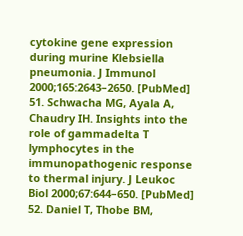cytokine gene expression during murine Klebsiella pneumonia. J Immunol 2000;165:2643–2650. [PubMed]
51. Schwacha MG, Ayala A, Chaudry IH. Insights into the role of gammadelta T lymphocytes in the immunopathogenic response to thermal injury. J Leukoc Biol 2000;67:644–650. [PubMed]
52. Daniel T, Thobe BM,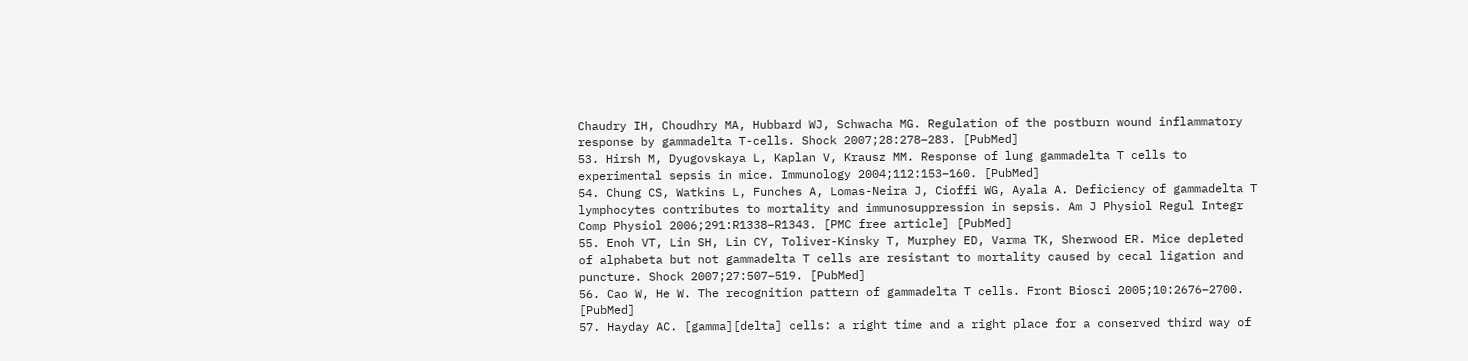Chaudry IH, Choudhry MA, Hubbard WJ, Schwacha MG. Regulation of the postburn wound inflammatory response by gammadelta T-cells. Shock 2007;28:278–283. [PubMed]
53. Hirsh M, Dyugovskaya L, Kaplan V, Krausz MM. Response of lung gammadelta T cells to experimental sepsis in mice. Immunology 2004;112:153–160. [PubMed]
54. Chung CS, Watkins L, Funches A, Lomas-Neira J, Cioffi WG, Ayala A. Deficiency of gammadelta T lymphocytes contributes to mortality and immunosuppression in sepsis. Am J Physiol Regul Integr Comp Physiol 2006;291:R1338–R1343. [PMC free article] [PubMed]
55. Enoh VT, Lin SH, Lin CY, Toliver-Kinsky T, Murphey ED, Varma TK, Sherwood ER. Mice depleted of alphabeta but not gammadelta T cells are resistant to mortality caused by cecal ligation and puncture. Shock 2007;27:507–519. [PubMed]
56. Cao W, He W. The recognition pattern of gammadelta T cells. Front Biosci 2005;10:2676–2700. [PubMed]
57. Hayday AC. [gamma][delta] cells: a right time and a right place for a conserved third way of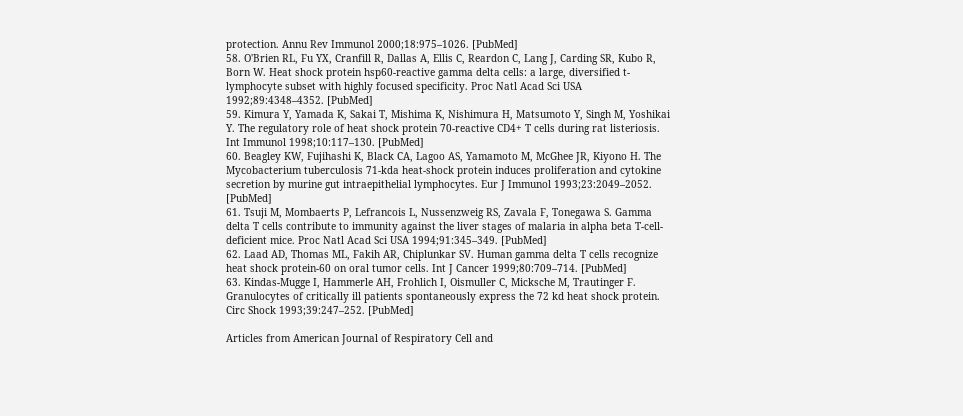protection. Annu Rev Immunol 2000;18:975–1026. [PubMed]
58. O'Brien RL, Fu YX, Cranfill R, Dallas A, Ellis C, Reardon C, Lang J, Carding SR, Kubo R, Born W. Heat shock protein hsp60-reactive gamma delta cells: a large, diversified t-lymphocyte subset with highly focused specificity. Proc Natl Acad Sci USA 1992;89:4348–4352. [PubMed]
59. Kimura Y, Yamada K, Sakai T, Mishima K, Nishimura H, Matsumoto Y, Singh M, Yoshikai Y. The regulatory role of heat shock protein 70-reactive CD4+ T cells during rat listeriosis. Int Immunol 1998;10:117–130. [PubMed]
60. Beagley KW, Fujihashi K, Black CA, Lagoo AS, Yamamoto M, McGhee JR, Kiyono H. The Mycobacterium tuberculosis 71-kda heat-shock protein induces proliferation and cytokine secretion by murine gut intraepithelial lymphocytes. Eur J Immunol 1993;23:2049–2052. [PubMed]
61. Tsuji M, Mombaerts P, Lefrancois L, Nussenzweig RS, Zavala F, Tonegawa S. Gamma delta T cells contribute to immunity against the liver stages of malaria in alpha beta T-cell-deficient mice. Proc Natl Acad Sci USA 1994;91:345–349. [PubMed]
62. Laad AD, Thomas ML, Fakih AR, Chiplunkar SV. Human gamma delta T cells recognize heat shock protein-60 on oral tumor cells. Int J Cancer 1999;80:709–714. [PubMed]
63. Kindas-Mugge I, Hammerle AH, Frohlich I, Oismuller C, Micksche M, Trautinger F. Granulocytes of critically ill patients spontaneously express the 72 kd heat shock protein. Circ Shock 1993;39:247–252. [PubMed]

Articles from American Journal of Respiratory Cell and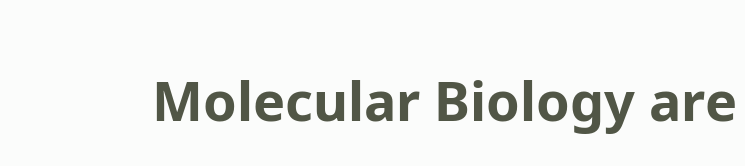Molecular Biology are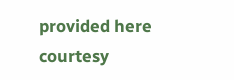provided here courtesy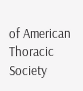of American Thoracic Society